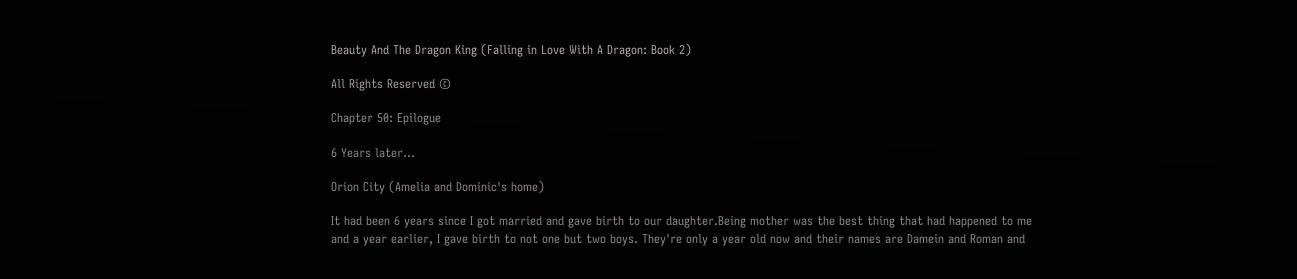Beauty And The Dragon King (Falling in Love With A Dragon: Book 2)

All Rights Reserved ©

Chapter 50: Epilogue

6 Years later...

Orion City (Amelia and Dominic's home)

It had been 6 years since I got married and gave birth to our daughter.Being mother was the best thing that had happened to me and a year earlier, I gave birth to not one but two boys. They're only a year old now and their names are Damein and Roman and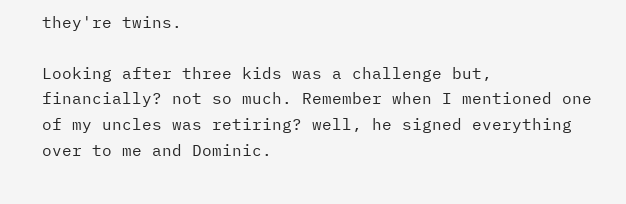they're twins.

Looking after three kids was a challenge but, financially? not so much. Remember when I mentioned one of my uncles was retiring? well, he signed everything over to me and Dominic.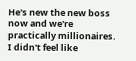He's new the new boss now and we're practically millionaires. I didn't feel like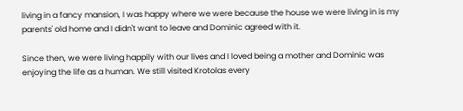living in a fancy mansion, I was happy where we were because the house we were living in is my parents' old home and I didn't want to leave and Dominic agreed with it.

Since then, we were living happily with our lives and I loved being a mother and Dominic was enjoying the life as a human. We still visited Krotolas every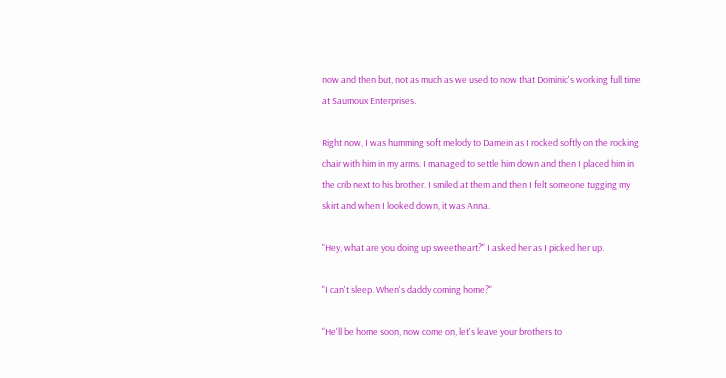now and then but, not as much as we used to now that Dominic's working full time at Saumoux Enterprises.

Right now, I was humming soft melody to Damein as I rocked softly on the rocking chair with him in my arms. I managed to settle him down and then I placed him in the crib next to his brother. I smiled at them and then I felt someone tugging my skirt and when I looked down, it was Anna.

"Hey, what are you doing up sweetheart?" I asked her as I picked her up.

"I can't sleep. When's daddy coming home?"

"He'll be home soon, now come on, let's leave your brothers to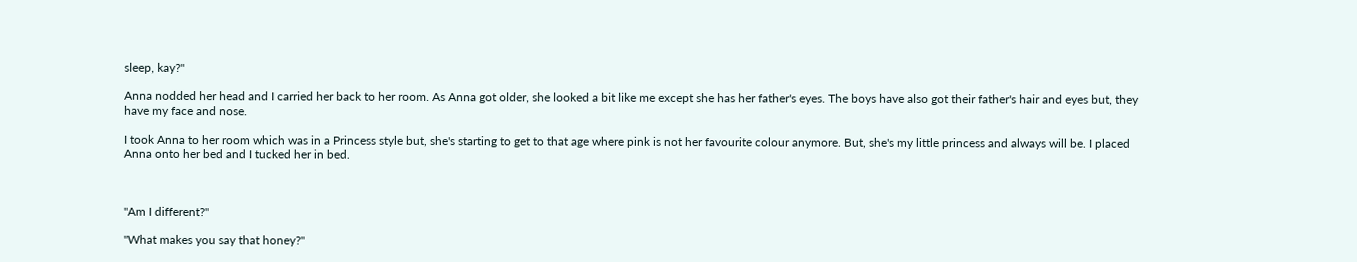sleep, kay?"

Anna nodded her head and I carried her back to her room. As Anna got older, she looked a bit like me except she has her father's eyes. The boys have also got their father's hair and eyes but, they have my face and nose.

I took Anna to her room which was in a Princess style but, she's starting to get to that age where pink is not her favourite colour anymore. But, she's my little princess and always will be. I placed Anna onto her bed and I tucked her in bed.



"Am I different?"

"What makes you say that honey?"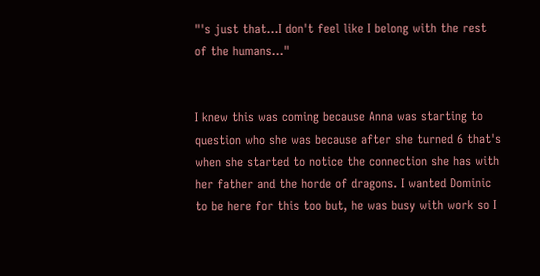"'s just that...I don't feel like I belong with the rest of the humans..."


I knew this was coming because Anna was starting to question who she was because after she turned 6 that's when she started to notice the connection she has with her father and the horde of dragons. I wanted Dominic to be here for this too but, he was busy with work so I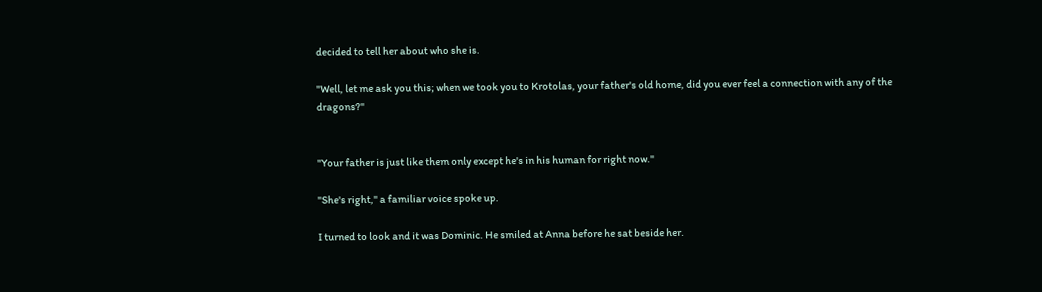decided to tell her about who she is.

"Well, let me ask you this; when we took you to Krotolas, your father's old home, did you ever feel a connection with any of the dragons?"


"Your father is just like them only except he's in his human for right now."

"She's right," a familiar voice spoke up.

I turned to look and it was Dominic. He smiled at Anna before he sat beside her.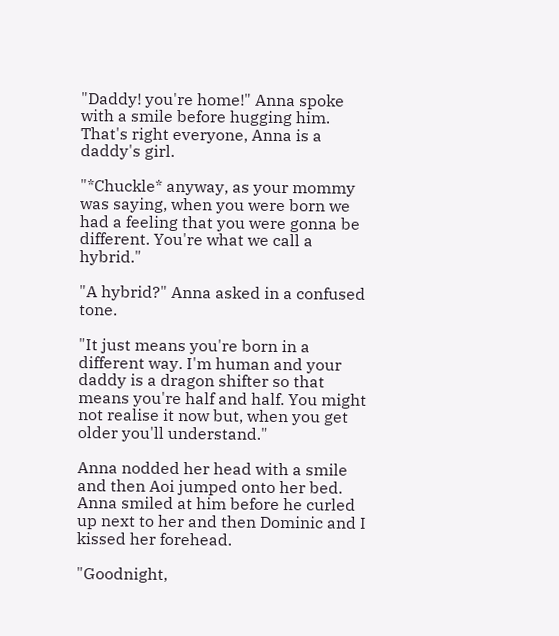"Daddy! you're home!" Anna spoke with a smile before hugging him. That's right everyone, Anna is a daddy's girl.

"*Chuckle* anyway, as your mommy was saying, when you were born we had a feeling that you were gonna be different. You're what we call a hybrid."

"A hybrid?" Anna asked in a confused tone.

"It just means you're born in a different way. I'm human and your daddy is a dragon shifter so that means you're half and half. You might not realise it now but, when you get older you'll understand."

Anna nodded her head with a smile and then Aoi jumped onto her bed. Anna smiled at him before he curled up next to her and then Dominic and I kissed her forehead.

"Goodnight,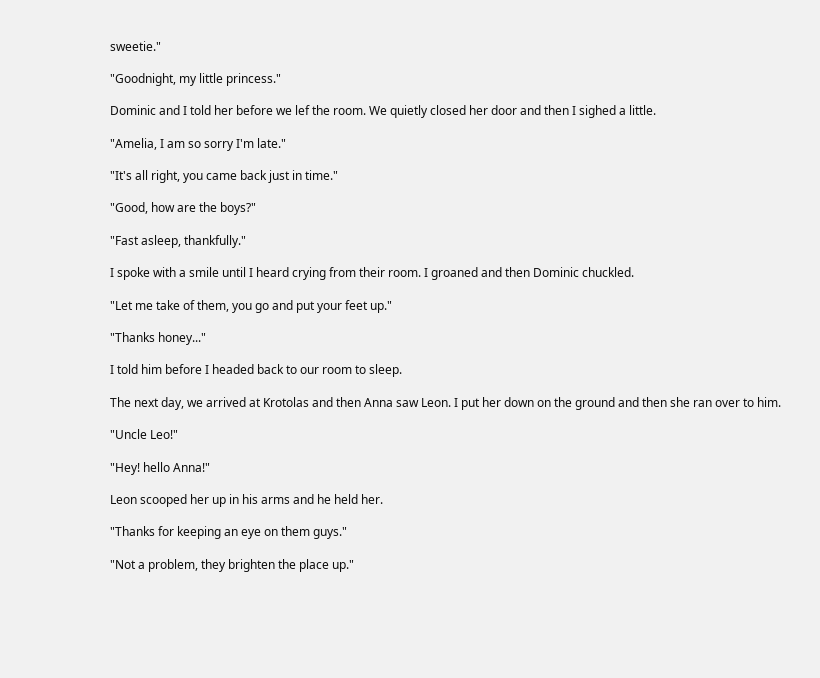sweetie."

"Goodnight, my little princess."

Dominic and I told her before we lef the room. We quietly closed her door and then I sighed a little.

"Amelia, I am so sorry I'm late."

"It's all right, you came back just in time."

"Good, how are the boys?"

"Fast asleep, thankfully."

I spoke with a smile until I heard crying from their room. I groaned and then Dominic chuckled.

"Let me take of them, you go and put your feet up."

"Thanks honey..."

I told him before I headed back to our room to sleep.

The next day, we arrived at Krotolas and then Anna saw Leon. I put her down on the ground and then she ran over to him.

"Uncle Leo!"

"Hey! hello Anna!"

Leon scooped her up in his arms and he held her.

"Thanks for keeping an eye on them guys."

"Not a problem, they brighten the place up."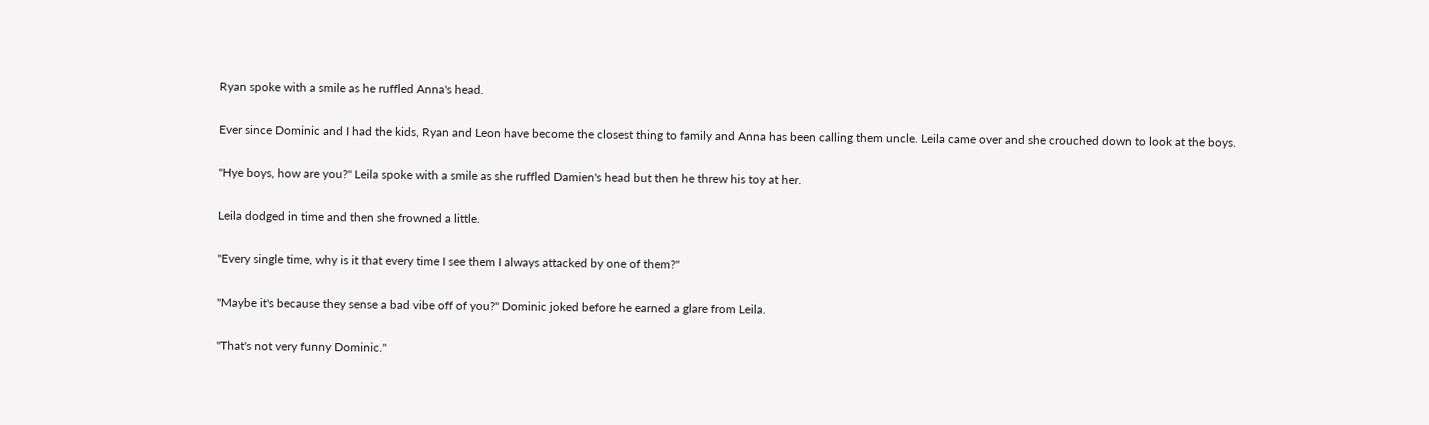Ryan spoke with a smile as he ruffled Anna's head.

Ever since Dominic and I had the kids, Ryan and Leon have become the closest thing to family and Anna has been calling them uncle. Leila came over and she crouched down to look at the boys.

"Hye boys, how are you?" Leila spoke with a smile as she ruffled Damien's head but then he threw his toy at her.

Leila dodged in time and then she frowned a little.

"Every single time, why is it that every time I see them I always attacked by one of them?"

"Maybe it's because they sense a bad vibe off of you?" Dominic joked before he earned a glare from Leila.

"That's not very funny Dominic."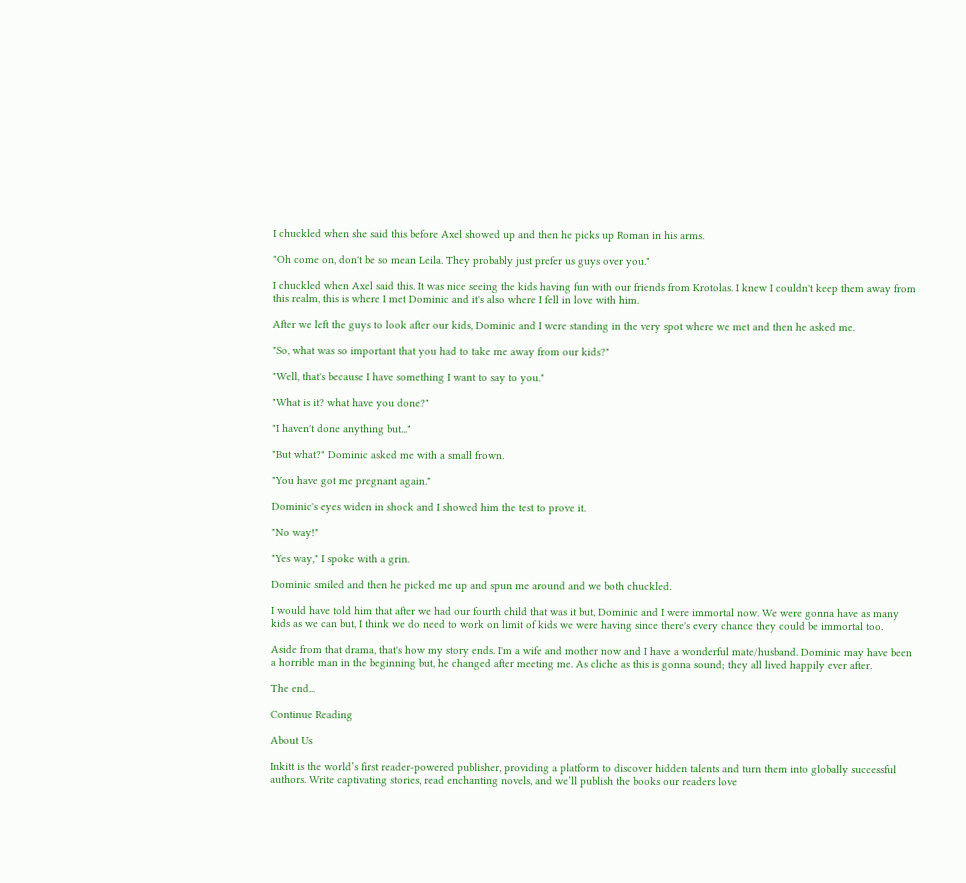I chuckled when she said this before Axel showed up and then he picks up Roman in his arms.

"Oh come on, don't be so mean Leila. They probably just prefer us guys over you."

I chuckled when Axel said this. It was nice seeing the kids having fun with our friends from Krotolas. I knew I couldn't keep them away from this realm, this is where I met Dominic and it's also where I fell in love with him.

After we left the guys to look after our kids, Dominic and I were standing in the very spot where we met and then he asked me.

"So, what was so important that you had to take me away from our kids?"

"Well, that's because I have something I want to say to you."

"What is it? what have you done?"

"I haven't done anything but..."

"But what?" Dominic asked me with a small frown.

"You have got me pregnant again."

Dominic's eyes widen in shock and I showed him the test to prove it.

"No way!"

"Yes way," I spoke with a grin.

Dominic smiled and then he picked me up and spun me around and we both chuckled.

I would have told him that after we had our fourth child that was it but, Dominic and I were immortal now. We were gonna have as many kids as we can but, I think we do need to work on limit of kids we were having since there's every chance they could be immortal too.

Aside from that drama, that's how my story ends. I'm a wife and mother now and I have a wonderful mate/husband. Dominic may have been a horrible man in the beginning but, he changed after meeting me. As cliche as this is gonna sound; they all lived happily ever after.

The end...

Continue Reading

About Us

Inkitt is the world’s first reader-powered publisher, providing a platform to discover hidden talents and turn them into globally successful authors. Write captivating stories, read enchanting novels, and we’ll publish the books our readers love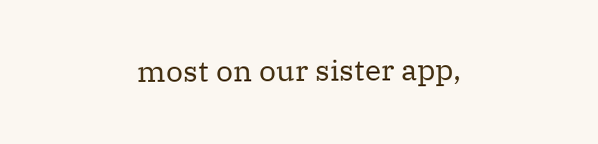most on our sister app,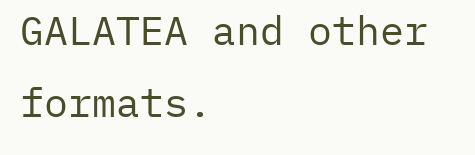GALATEA and other formats.